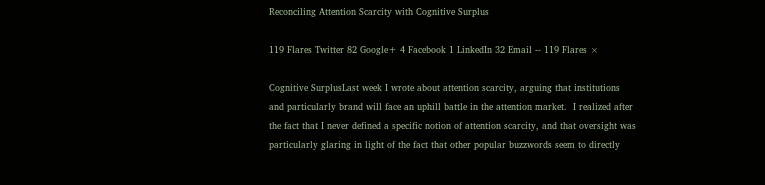Reconciling Attention Scarcity with Cognitive Surplus

119 Flares Twitter 82 Google+ 4 Facebook 1 LinkedIn 32 Email -- 119 Flares ×

Cognitive SurplusLast week I wrote about attention scarcity, arguing that institutions and particularly brand will face an uphill battle in the attention market.  I realized after the fact that I never defined a specific notion of attention scarcity, and that oversight was particularly glaring in light of the fact that other popular buzzwords seem to directly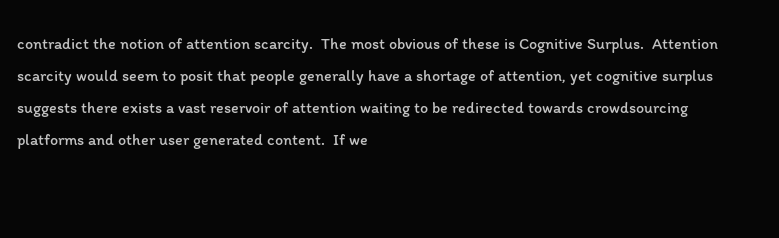contradict the notion of attention scarcity.  The most obvious of these is Cognitive Surplus.  Attention scarcity would seem to posit that people generally have a shortage of attention, yet cognitive surplus suggests there exists a vast reservoir of attention waiting to be redirected towards crowdsourcing platforms and other user generated content.  If we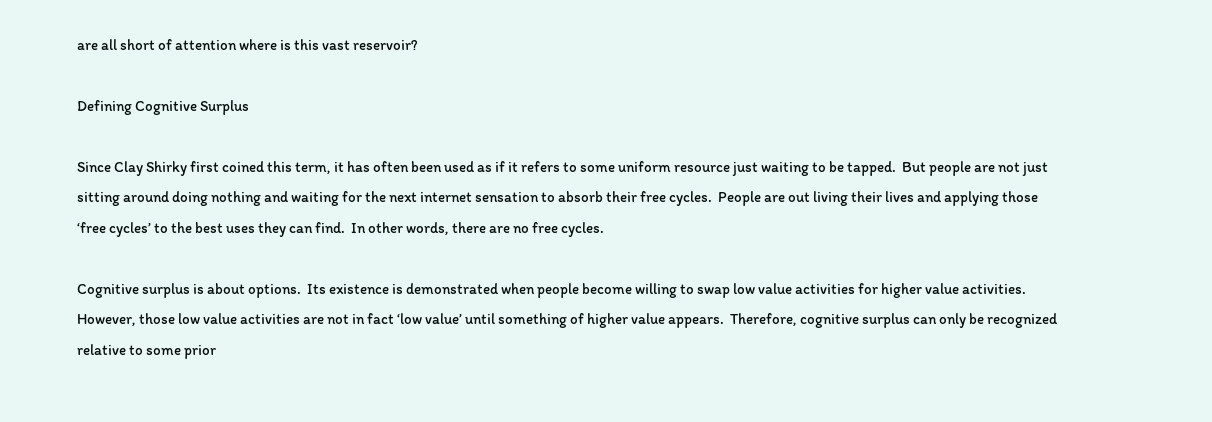are all short of attention where is this vast reservoir?

Defining Cognitive Surplus

Since Clay Shirky first coined this term, it has often been used as if it refers to some uniform resource just waiting to be tapped.  But people are not just sitting around doing nothing and waiting for the next internet sensation to absorb their free cycles.  People are out living their lives and applying those ‘free cycles’ to the best uses they can find.  In other words, there are no free cycles.

Cognitive surplus is about options.  Its existence is demonstrated when people become willing to swap low value activities for higher value activities.  However, those low value activities are not in fact ‘low value’ until something of higher value appears.  Therefore, cognitive surplus can only be recognized relative to some prior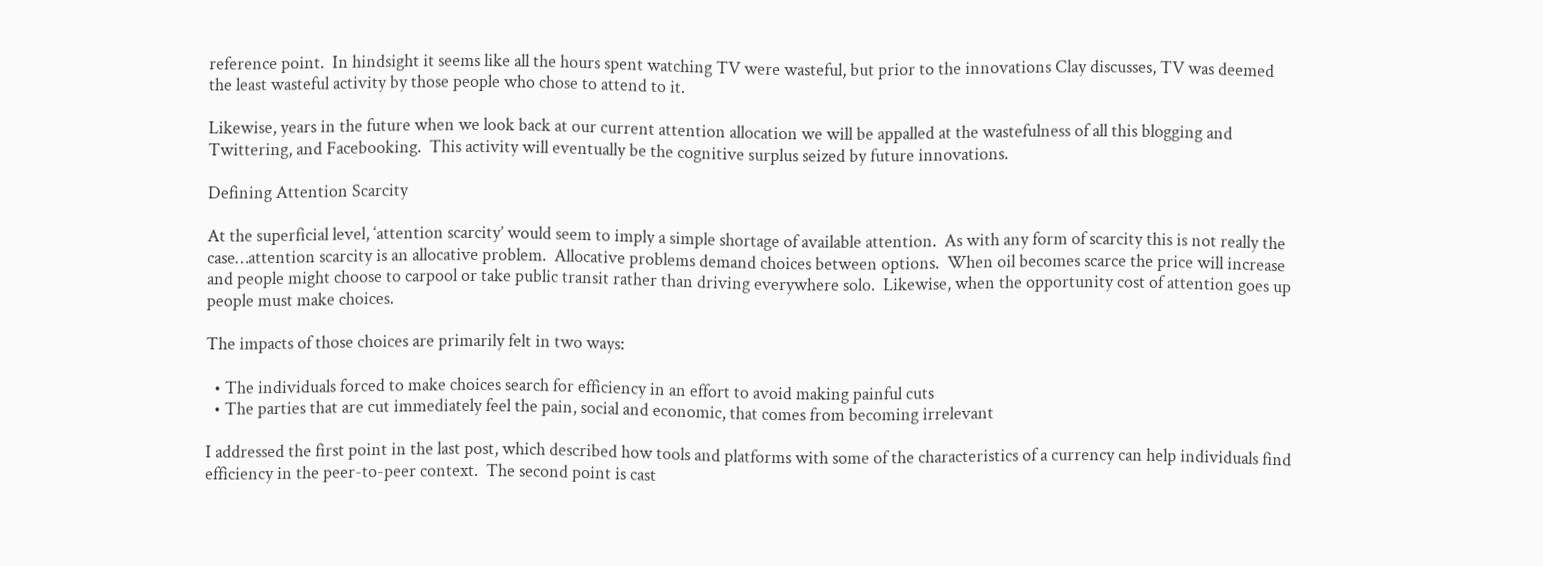reference point.  In hindsight it seems like all the hours spent watching TV were wasteful, but prior to the innovations Clay discusses, TV was deemed the least wasteful activity by those people who chose to attend to it.

Likewise, years in the future when we look back at our current attention allocation we will be appalled at the wastefulness of all this blogging and Twittering, and Facebooking.  This activity will eventually be the cognitive surplus seized by future innovations.

Defining Attention Scarcity

At the superficial level, ‘attention scarcity’ would seem to imply a simple shortage of available attention.  As with any form of scarcity this is not really the  case…attention scarcity is an allocative problem.  Allocative problems demand choices between options.  When oil becomes scarce the price will increase and people might choose to carpool or take public transit rather than driving everywhere solo.  Likewise, when the opportunity cost of attention goes up people must make choices.

The impacts of those choices are primarily felt in two ways:

  • The individuals forced to make choices search for efficiency in an effort to avoid making painful cuts
  • The parties that are cut immediately feel the pain, social and economic, that comes from becoming irrelevant

I addressed the first point in the last post, which described how tools and platforms with some of the characteristics of a currency can help individuals find efficiency in the peer-to-peer context.  The second point is cast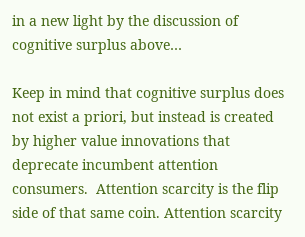in a new light by the discussion of cognitive surplus above…

Keep in mind that cognitive surplus does not exist a priori, but instead is created by higher value innovations that deprecate incumbent attention consumers.  Attention scarcity is the flip side of that same coin. Attention scarcity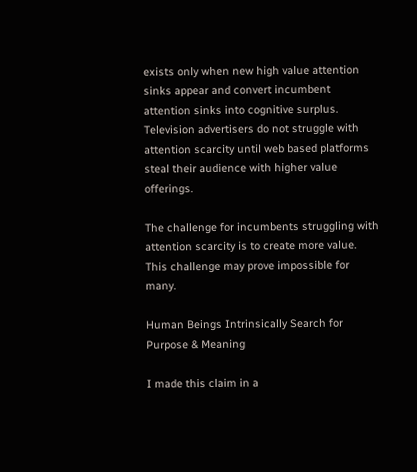exists only when new high value attention sinks appear and convert incumbent attention sinks into cognitive surplus.  Television advertisers do not struggle with attention scarcity until web based platforms steal their audience with higher value offerings.

The challenge for incumbents struggling with attention scarcity is to create more value.  This challenge may prove impossible for many.

Human Beings Intrinsically Search for Purpose & Meaning

I made this claim in a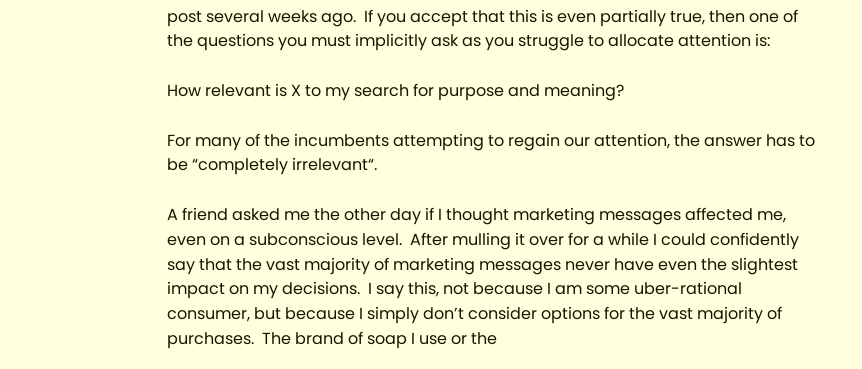post several weeks ago.  If you accept that this is even partially true, then one of the questions you must implicitly ask as you struggle to allocate attention is:

How relevant is X to my search for purpose and meaning?

For many of the incumbents attempting to regain our attention, the answer has to be “completely irrelevant“.

A friend asked me the other day if I thought marketing messages affected me, even on a subconscious level.  After mulling it over for a while I could confidently say that the vast majority of marketing messages never have even the slightest impact on my decisions.  I say this, not because I am some uber-rational consumer, but because I simply don’t consider options for the vast majority of purchases.  The brand of soap I use or the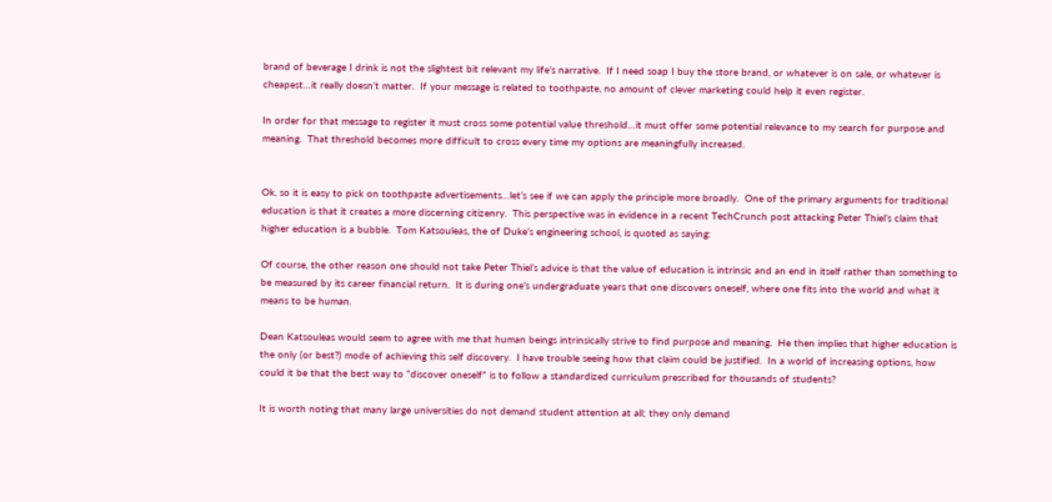brand of beverage I drink is not the slightest bit relevant my life’s narrative.  If I need soap I buy the store brand, or whatever is on sale, or whatever is cheapest…it really doesn’t matter.  If your message is related to toothpaste, no amount of clever marketing could help it even register.

In order for that message to register it must cross some potential value threshold…it must offer some potential relevance to my search for purpose and meaning.  That threshold becomes more difficult to cross every time my options are meaningfully increased.


Ok, so it is easy to pick on toothpaste advertisements…let’s see if we can apply the principle more broadly.  One of the primary arguments for traditional education is that it creates a more discerning citizenry.  This perspective was in evidence in a recent TechCrunch post attacking Peter Thiel’s claim that higher education is a bubble.  Tom Katsouleas, the of Duke’s engineering school, is quoted as saying:

Of course, the other reason one should not take Peter Thiel’s advice is that the value of education is intrinsic and an end in itself rather than something to be measured by its career financial return.  It is during one’s undergraduate years that one discovers oneself, where one fits into the world and what it means to be human.

Dean Katsouleas would seem to agree with me that human beings intrinsically strive to find purpose and meaning.  He then implies that higher education is the only (or best?) mode of achieving this self discovery.  I have trouble seeing how that claim could be justified.  In a world of increasing options, how could it be that the best way to “discover oneself” is to follow a standardized curriculum prescribed for thousands of students?

It is worth noting that many large universities do not demand student attention at all; they only demand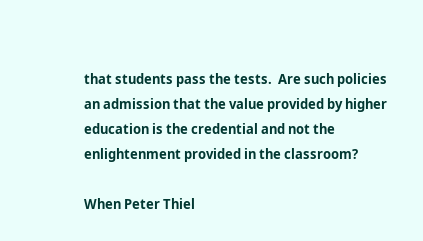that students pass the tests.  Are such policies an admission that the value provided by higher education is the credential and not the enlightenment provided in the classroom?

When Peter Thiel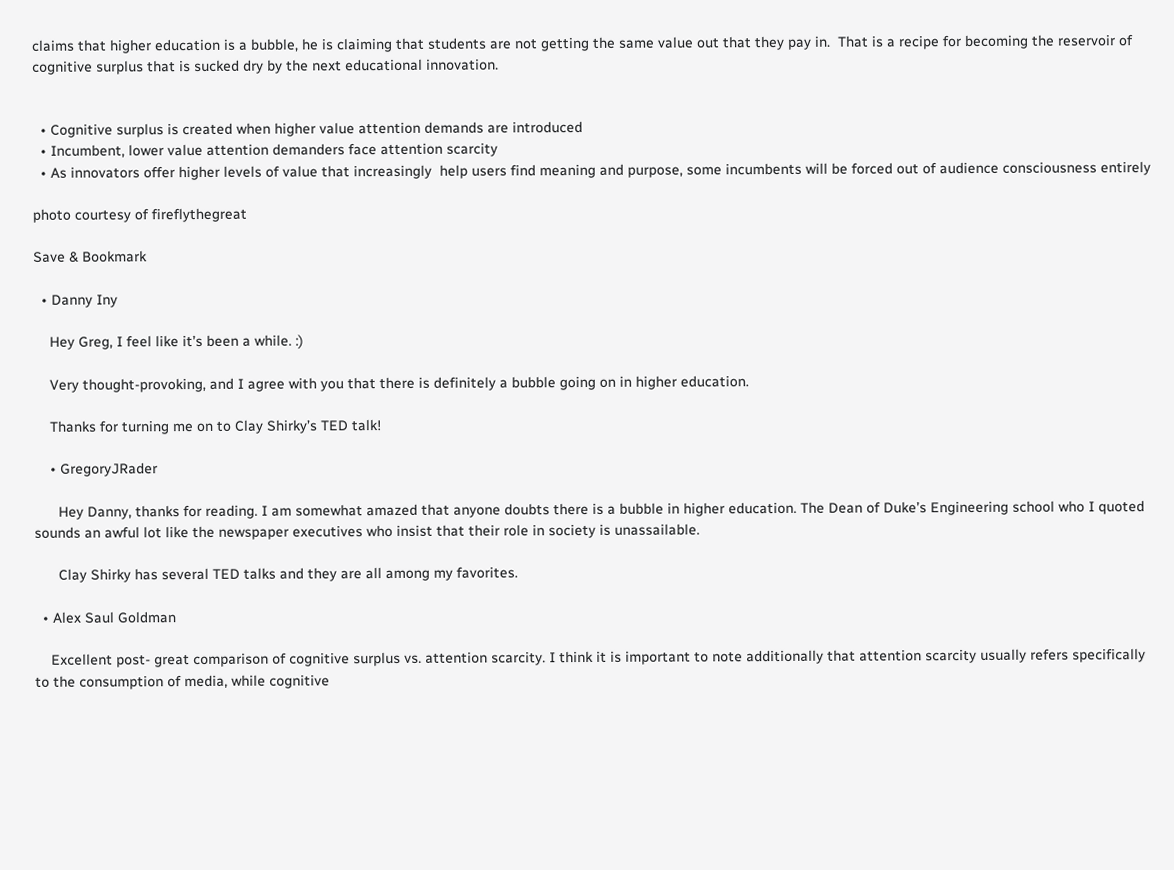claims that higher education is a bubble, he is claiming that students are not getting the same value out that they pay in.  That is a recipe for becoming the reservoir of cognitive surplus that is sucked dry by the next educational innovation.


  • Cognitive surplus is created when higher value attention demands are introduced
  • Incumbent, lower value attention demanders face attention scarcity
  • As innovators offer higher levels of value that increasingly  help users find meaning and purpose, some incumbents will be forced out of audience consciousness entirely

photo courtesy of fireflythegreat

Save & Bookmark

  • Danny Iny

    Hey Greg, I feel like it’s been a while. :)

    Very thought-provoking, and I agree with you that there is definitely a bubble going on in higher education.

    Thanks for turning me on to Clay Shirky’s TED talk!

    • GregoryJRader

      Hey Danny, thanks for reading. I am somewhat amazed that anyone doubts there is a bubble in higher education. The Dean of Duke’s Engineering school who I quoted sounds an awful lot like the newspaper executives who insist that their role in society is unassailable.

      Clay Shirky has several TED talks and they are all among my favorites.

  • Alex Saul Goldman

    Excellent post- great comparison of cognitive surplus vs. attention scarcity. I think it is important to note additionally that attention scarcity usually refers specifically to the consumption of media, while cognitive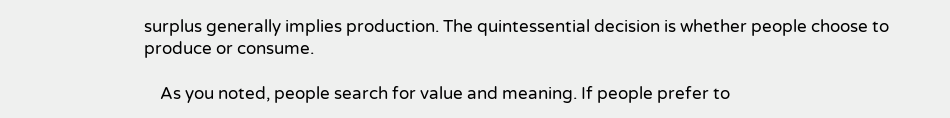surplus generally implies production. The quintessential decision is whether people choose to produce or consume.

    As you noted, people search for value and meaning. If people prefer to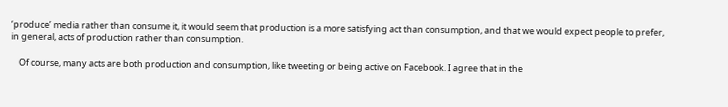‘produce’ media rather than consume it, it would seem that production is a more satisfying act than consumption, and that we would expect people to prefer, in general, acts of production rather than consumption.

    Of course, many acts are both production and consumption, like tweeting or being active on Facebook. I agree that in the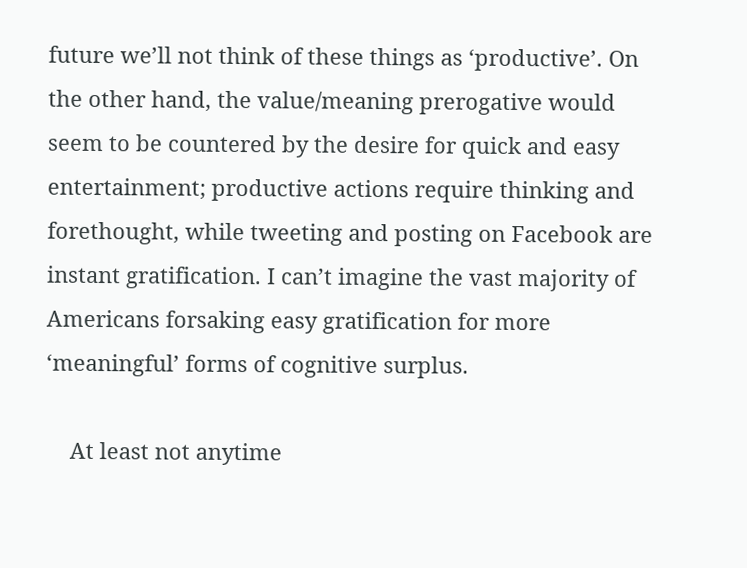future we’ll not think of these things as ‘productive’. On the other hand, the value/meaning prerogative would seem to be countered by the desire for quick and easy entertainment; productive actions require thinking and forethought, while tweeting and posting on Facebook are instant gratification. I can’t imagine the vast majority of Americans forsaking easy gratification for more ‘meaningful’ forms of cognitive surplus.

    At least not anytime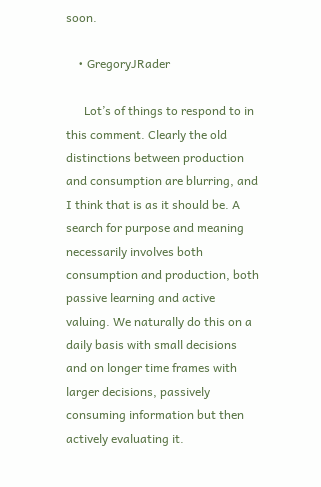soon.

    • GregoryJRader

      Lot’s of things to respond to in this comment. Clearly the old distinctions between production and consumption are blurring, and I think that is as it should be. A search for purpose and meaning necessarily involves both consumption and production, both passive learning and active valuing. We naturally do this on a daily basis with small decisions and on longer time frames with larger decisions, passively consuming information but then actively evaluating it.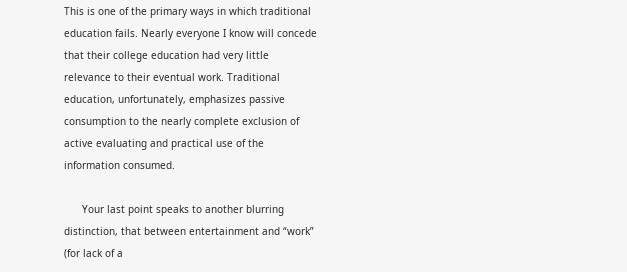This is one of the primary ways in which traditional education fails. Nearly everyone I know will concede that their college education had very little relevance to their eventual work. Traditional education, unfortunately, emphasizes passive consumption to the nearly complete exclusion of active evaluating and practical use of the information consumed.

      Your last point speaks to another blurring distinction, that between entertainment and “work” (for lack of a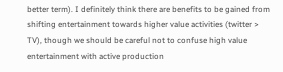better term). I definitely think there are benefits to be gained from shifting entertainment towards higher value activities (twitter > TV), though we should be careful not to confuse high value entertainment with active production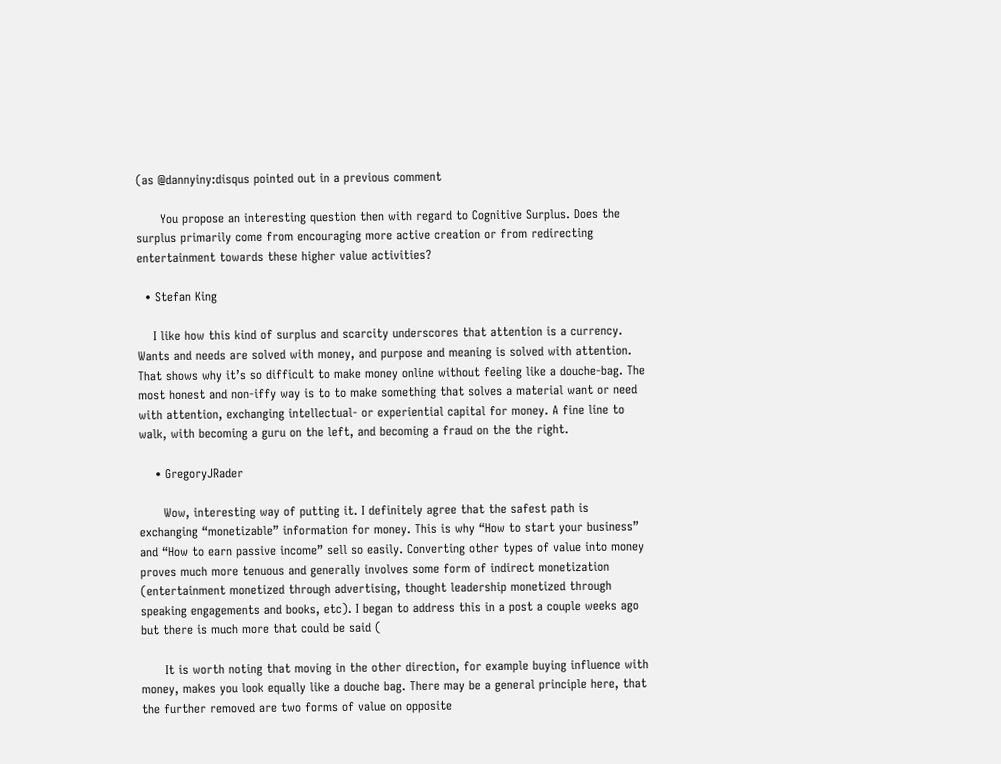(as @dannyiny:disqus pointed out in a previous comment

      You propose an interesting question then with regard to Cognitive Surplus. Does the surplus primarily come from encouraging more active creation or from redirecting entertainment towards these higher value activities?

  • Stefan King

    I like how this kind of surplus and scarcity underscores that attention is a currency. Wants and needs are solved with money, and purpose and meaning is solved with attention. That shows why it’s so difficult to make money online without feeling like a douche-bag. The most honest and non-iffy way is to to make something that solves a material want or need with attention, exchanging intellectual- or experiential capital for money. A fine line to walk, with becoming a guru on the left, and becoming a fraud on the the right.

    • GregoryJRader

      Wow, interesting way of putting it. I definitely agree that the safest path is exchanging “monetizable” information for money. This is why “How to start your business” and “How to earn passive income” sell so easily. Converting other types of value into money proves much more tenuous and generally involves some form of indirect monetization (entertainment monetized through advertising, thought leadership monetized through speaking engagements and books, etc). I began to address this in a post a couple weeks ago but there is much more that could be said (

      It is worth noting that moving in the other direction, for example buying influence with money, makes you look equally like a douche bag. There may be a general principle here, that the further removed are two forms of value on opposite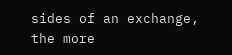sides of an exchange, the more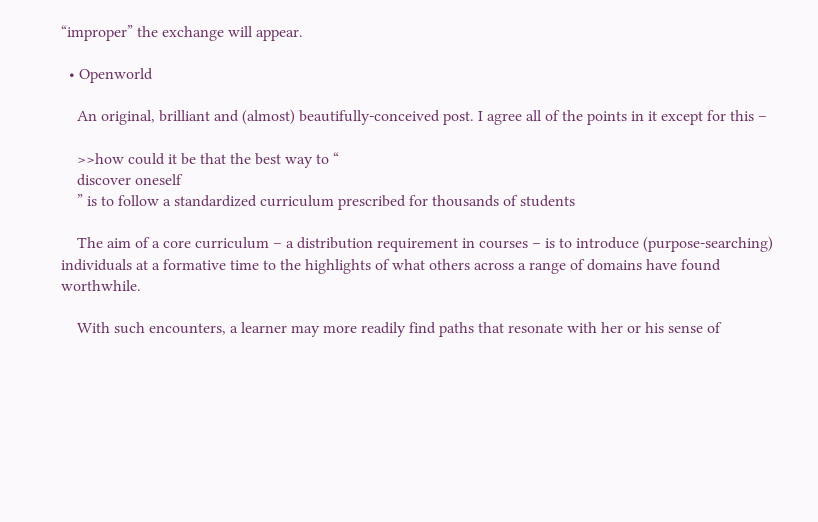“improper” the exchange will appear.

  • Openworld

    An original, brilliant and (almost) beautifully-conceived post. I agree all of the points in it except for this –

    >>how could it be that the best way to “
    discover oneself
    ” is to follow a standardized curriculum prescribed for thousands of students

    The aim of a core curriculum – a distribution requirement in courses – is to introduce (purpose-searching) individuals at a formative time to the highlights of what others across a range of domains have found worthwhile.

    With such encounters, a learner may more readily find paths that resonate with her or his sense of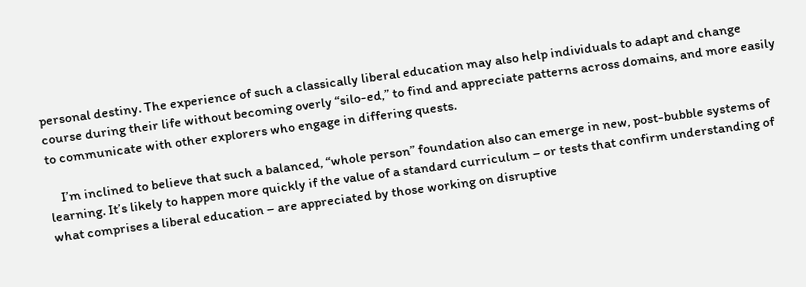personal destiny. The experience of such a classically liberal education may also help individuals to adapt and change course during their life without becoming overly “silo-ed,” to find and appreciate patterns across domains, and more easily to communicate with other explorers who engage in differing quests.

    I’m inclined to believe that such a balanced, “whole person” foundation also can emerge in new, post-bubble systems of learning. It’s likely to happen more quickly if the value of a standard curriculum – or tests that confirm understanding of what comprises a liberal education – are appreciated by those working on disruptive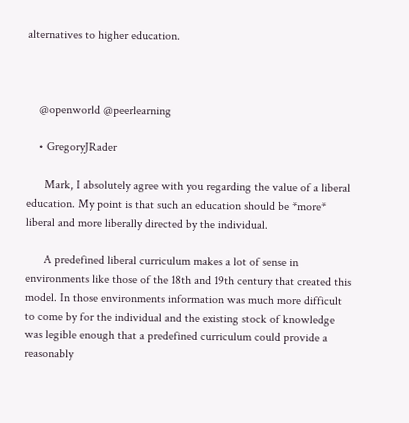alternatives to higher education.



    @openworld @peerlearning

    • GregoryJRader

      Mark, I absolutely agree with you regarding the value of a liberal education. My point is that such an education should be *more* liberal and more liberally directed by the individual.

      A predefined liberal curriculum makes a lot of sense in environments like those of the 18th and 19th century that created this model. In those environments information was much more difficult to come by for the individual and the existing stock of knowledge was legible enough that a predefined curriculum could provide a reasonably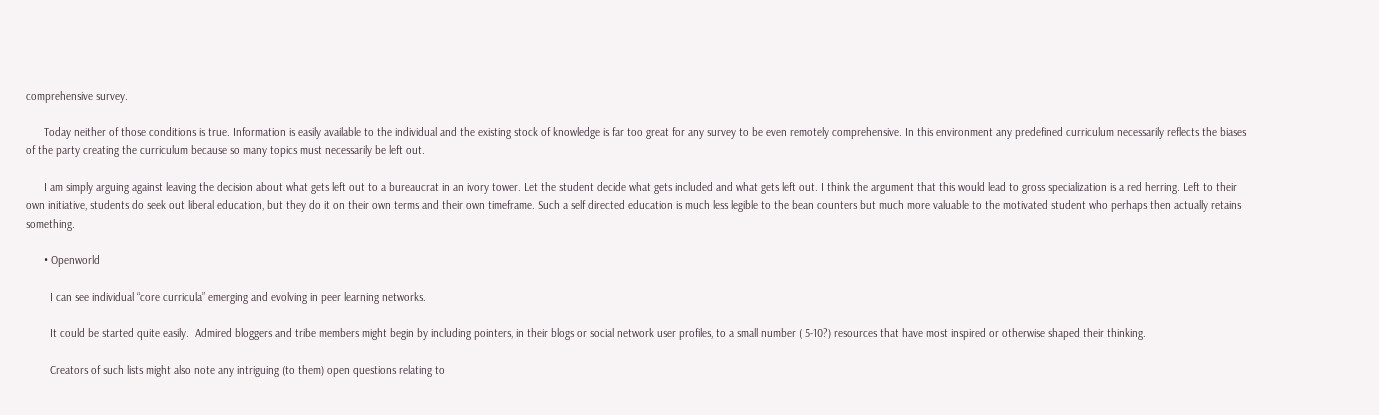comprehensive survey.

      Today neither of those conditions is true. Information is easily available to the individual and the existing stock of knowledge is far too great for any survey to be even remotely comprehensive. In this environment any predefined curriculum necessarily reflects the biases of the party creating the curriculum because so many topics must necessarily be left out.

      I am simply arguing against leaving the decision about what gets left out to a bureaucrat in an ivory tower. Let the student decide what gets included and what gets left out. I think the argument that this would lead to gross specialization is a red herring. Left to their own initiative, students do seek out liberal education, but they do it on their own terms and their own timeframe. Such a self directed education is much less legible to the bean counters but much more valuable to the motivated student who perhaps then actually retains something.

      • Openworld

        I can see individual “core curricula” emerging and evolving in peer learning networks.

        It could be started quite easily.  Admired bloggers and tribe members might begin by including pointers, in their blogs or social network user profiles, to a small number ( 5-10?) resources that have most inspired or otherwise shaped their thinking.

        Creators of such lists might also note any intriguing (to them) open questions relating to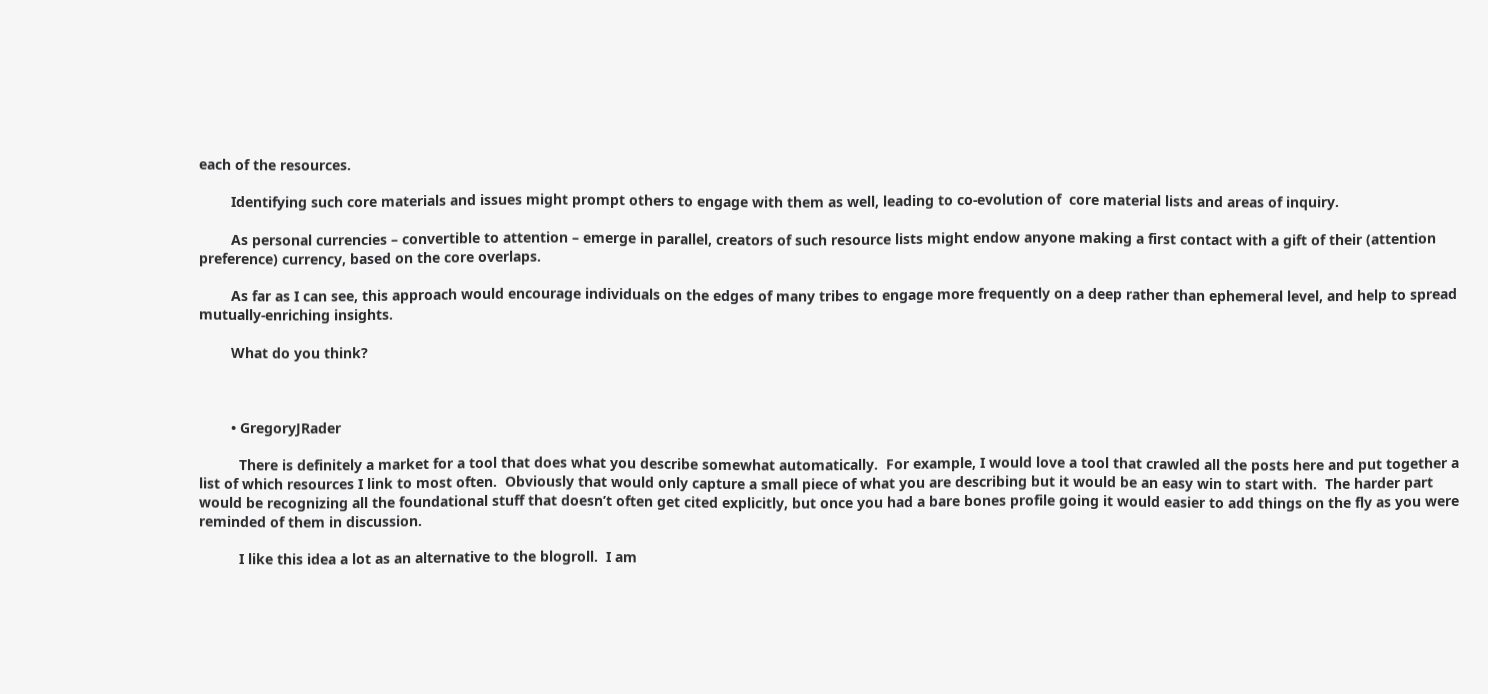each of the resources.

        Identifying such core materials and issues might prompt others to engage with them as well, leading to co-evolution of  core material lists and areas of inquiry.

        As personal currencies – convertible to attention – emerge in parallel, creators of such resource lists might endow anyone making a first contact with a gift of their (attention preference) currency, based on the core overlaps.

        As far as I can see, this approach would encourage individuals on the edges of many tribes to engage more frequently on a deep rather than ephemeral level, and help to spread mutually-enriching insights.

        What do you think?



        • GregoryJRader

          There is definitely a market for a tool that does what you describe somewhat automatically.  For example, I would love a tool that crawled all the posts here and put together a list of which resources I link to most often.  Obviously that would only capture a small piece of what you are describing but it would be an easy win to start with.  The harder part would be recognizing all the foundational stuff that doesn’t often get cited explicitly, but once you had a bare bones profile going it would easier to add things on the fly as you were reminded of them in discussion.

          I like this idea a lot as an alternative to the blogroll.  I am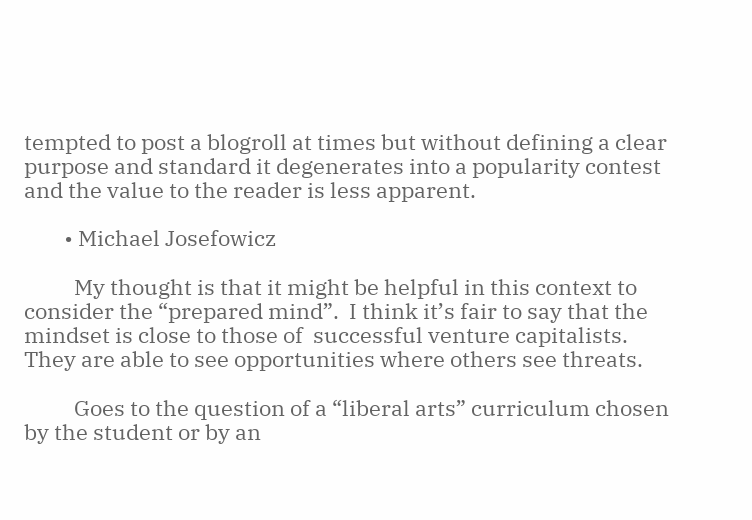tempted to post a blogroll at times but without defining a clear purpose and standard it degenerates into a popularity contest and the value to the reader is less apparent.

        • Michael Josefowicz

          My thought is that it might be helpful in this context to consider the “prepared mind”.  I think it’s fair to say that the mindset is close to those of  successful venture capitalists. They are able to see opportunities where others see threats.

          Goes to the question of a “liberal arts” curriculum chosen by the student or by an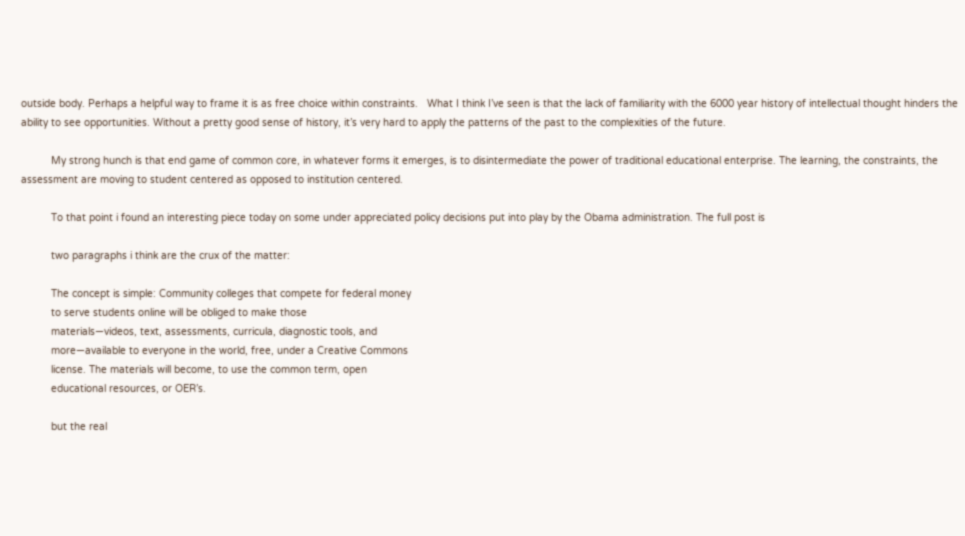outside body. Perhaps a helpful way to frame it is as free choice within constraints.   What I think I’ve seen is that the lack of familiarity with the 6000 year history of intellectual thought hinders the ability to see opportunities. Without a pretty good sense of history, it’s very hard to apply the patterns of the past to the complexities of the future.

          My strong hunch is that end game of common core, in whatever forms it emerges, is to disintermediate the power of traditional educational enterprise. The learning, the constraints, the assessment are moving to student centered as opposed to institution centered.

          To that point i found an interesting piece today on some under appreciated policy decisions put into play by the Obama administration. The full post is

          two paragraphs i think are the crux of the matter:

          The concept is simple: Community colleges that compete for federal money
          to serve students online will be obliged to make those
          materials—videos, text, assessments, curricula, diagnostic tools, and
          more—available to everyone in the world, free, under a Creative Commons
          license. The materials will become, to use the common term, open
          educational resources, or OER’s.

          but the real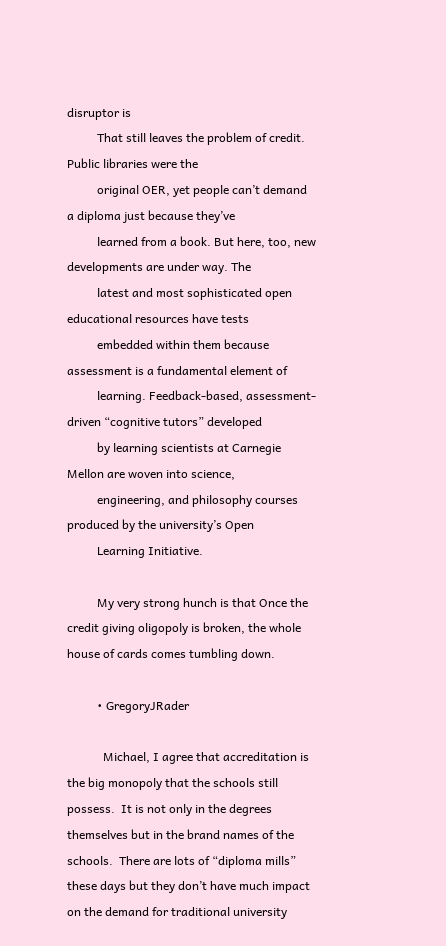disruptor is
          That still leaves the problem of credit. Public libraries were the
          original OER, yet people can’t demand a diploma just because they’ve
          learned from a book. But here, too, new developments are under way. The
          latest and most sophisticated open educational resources have tests
          embedded within them because assessment is a fundamental element of
          learning. Feedback-based, assessment-driven “cognitive tutors” developed
          by learning scientists at Carnegie Mellon are woven into science,
          engineering, and philosophy courses produced by the university’s Open
          Learning Initiative.

          My very strong hunch is that Once the credit giving oligopoly is broken, the whole house of cards comes tumbling down.

          • GregoryJRader

            Michael, I agree that accreditation is the big monopoly that the schools still possess.  It is not only in the degrees themselves but in the brand names of the schools.  There are lots of “diploma mills” these days but they don’t have much impact on the demand for traditional university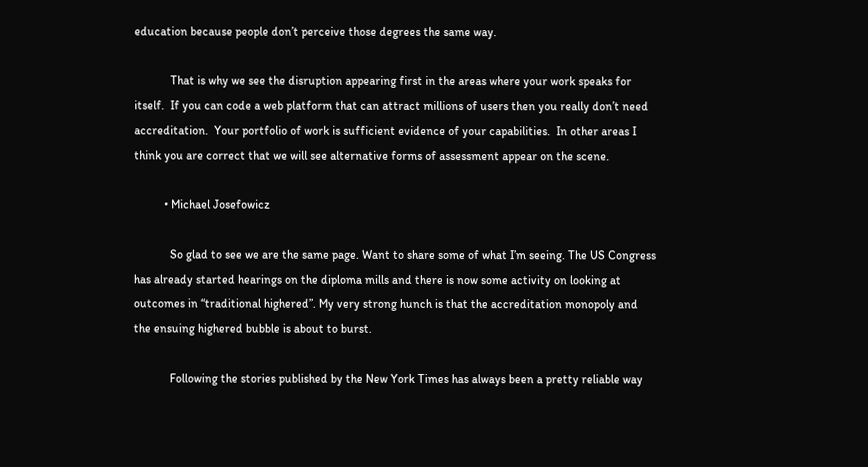education because people don’t perceive those degrees the same way.

            That is why we see the disruption appearing first in the areas where your work speaks for itself.  If you can code a web platform that can attract millions of users then you really don’t need accreditation.  Your portfolio of work is sufficient evidence of your capabilities.  In other areas I think you are correct that we will see alternative forms of assessment appear on the scene.

          • Michael Josefowicz

            So glad to see we are the same page. Want to share some of what I’m seeing. The US Congress has already started hearings on the diploma mills and there is now some activity on looking at outcomes in “traditional highered”. My very strong hunch is that the accreditation monopoly and the ensuing highered bubble is about to burst.

            Following the stories published by the New York Times has always been a pretty reliable way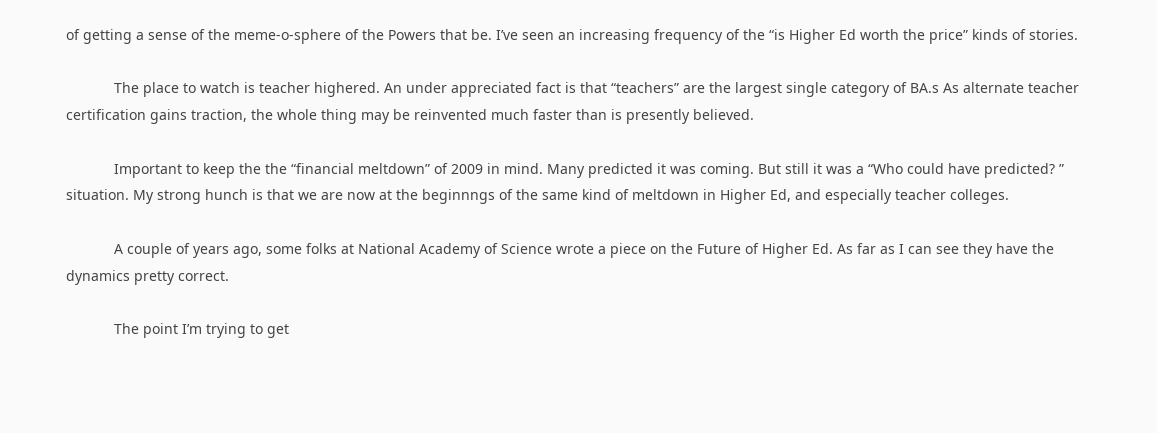of getting a sense of the meme-o-sphere of the Powers that be. I’ve seen an increasing frequency of the “is Higher Ed worth the price” kinds of stories.

            The place to watch is teacher highered. An under appreciated fact is that “teachers” are the largest single category of BA.s As alternate teacher certification gains traction, the whole thing may be reinvented much faster than is presently believed.

            Important to keep the the “financial meltdown” of 2009 in mind. Many predicted it was coming. But still it was a “Who could have predicted? ” situation. My strong hunch is that we are now at the beginnngs of the same kind of meltdown in Higher Ed, and especially teacher colleges.

            A couple of years ago, some folks at National Academy of Science wrote a piece on the Future of Higher Ed. As far as I can see they have the dynamics pretty correct.

            The point I’m trying to get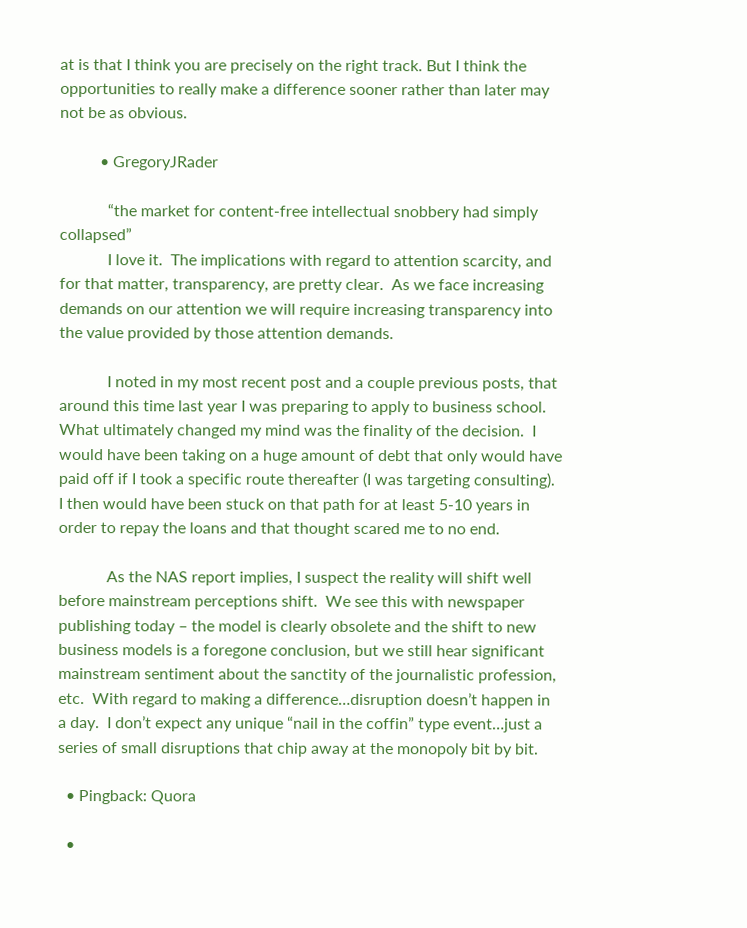at is that I think you are precisely on the right track. But I think the opportunities to really make a difference sooner rather than later may not be as obvious.

          • GregoryJRader

            “the market for content-free intellectual snobbery had simply collapsed”
            I love it.  The implications with regard to attention scarcity, and for that matter, transparency, are pretty clear.  As we face increasing demands on our attention we will require increasing transparency into the value provided by those attention demands.

            I noted in my most recent post and a couple previous posts, that around this time last year I was preparing to apply to business school.  What ultimately changed my mind was the finality of the decision.  I would have been taking on a huge amount of debt that only would have paid off if I took a specific route thereafter (I was targeting consulting).  I then would have been stuck on that path for at least 5-10 years in order to repay the loans and that thought scared me to no end.

            As the NAS report implies, I suspect the reality will shift well before mainstream perceptions shift.  We see this with newspaper publishing today – the model is clearly obsolete and the shift to new business models is a foregone conclusion, but we still hear significant mainstream sentiment about the sanctity of the journalistic profession, etc.  With regard to making a difference…disruption doesn’t happen in a day.  I don’t expect any unique “nail in the coffin” type event…just a series of small disruptions that chip away at the monopoly bit by bit.

  • Pingback: Quora

  •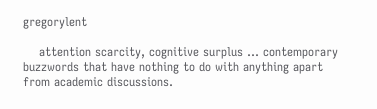gregorylent

    attention scarcity, cognitive surplus … contemporary buzzwords that have nothing to do with anything apart from academic discussions.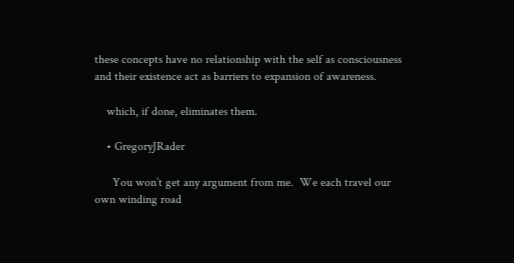these concepts have no relationship with the self as consciousness and their existence act as barriers to expansion of awareness.

    which, if done, eliminates them.

    • GregoryJRader

      You won’t get any argument from me.  We each travel our own winding road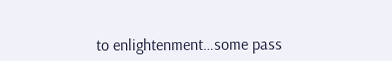to enlightenment…some pass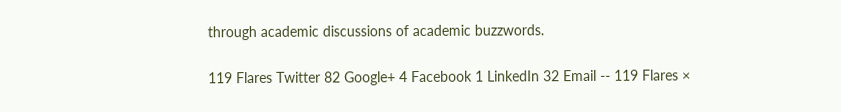through academic discussions of academic buzzwords.

119 Flares Twitter 82 Google+ 4 Facebook 1 LinkedIn 32 Email -- 119 Flares ×